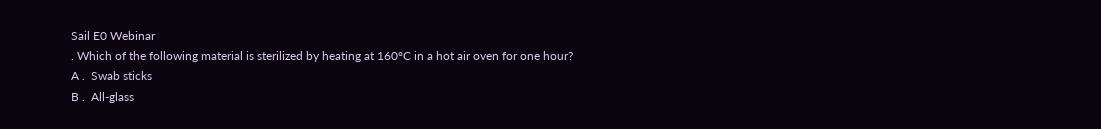Sail E0 Webinar
. Which of the following material is sterilized by heating at 160°C in a hot air oven for one hour?
A .  Swab sticks
B .  All-glass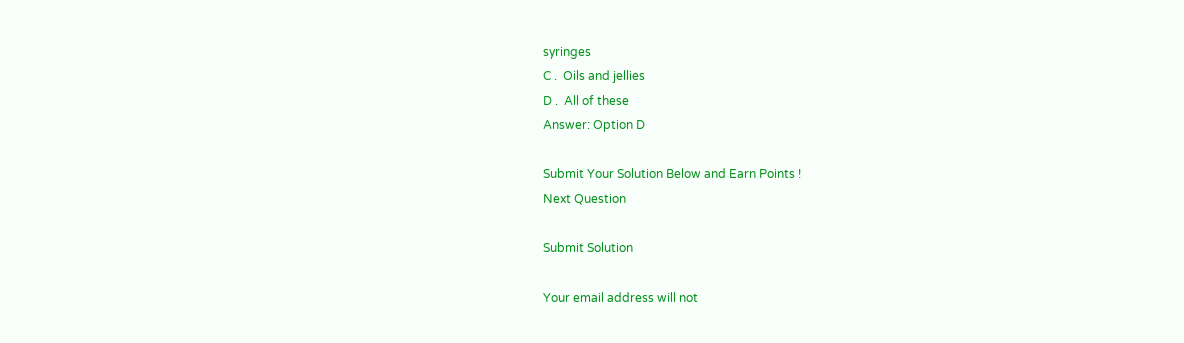syringes
C .  Oils and jellies
D .  All of these
Answer: Option D

Submit Your Solution Below and Earn Points !
Next Question

Submit Solution

Your email address will not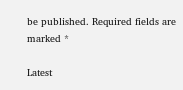be published. Required fields are marked *

Latest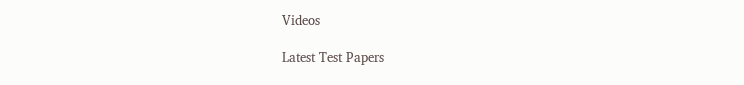Videos

Latest Test Papers